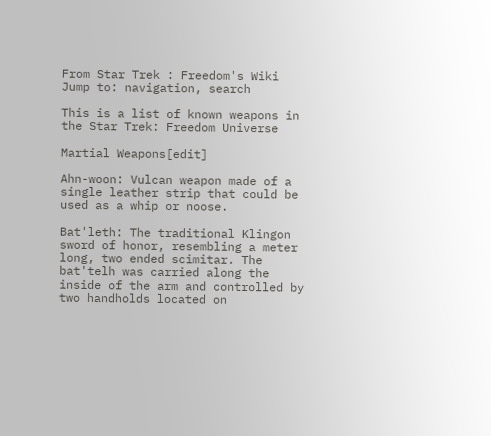From Star Trek : Freedom's Wiki
Jump to: navigation, search

This is a list of known weapons in the Star Trek: Freedom Universe

Martial Weapons[edit]

Ahn-woon: Vulcan weapon made of a single leather strip that could be used as a whip or noose.

Bat'leth: The traditional Klingon sword of honor, resembling a meter long, two ended scimitar. The bat'telh was carried along the inside of the arm and controlled by two handholds located on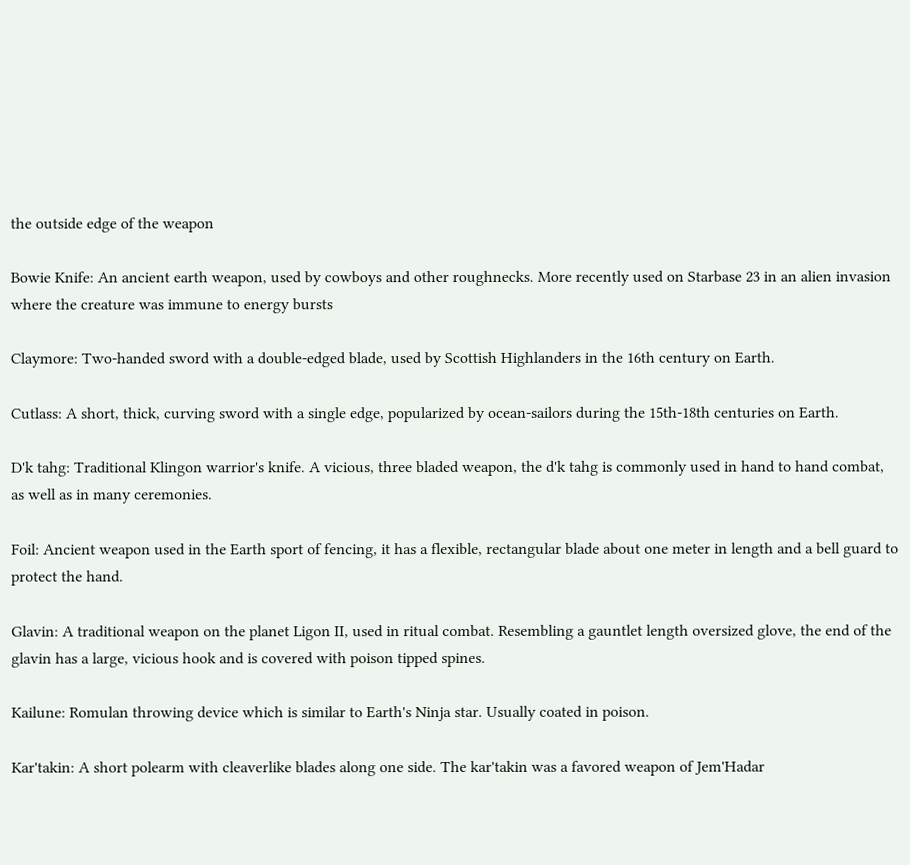the outside edge of the weapon

Bowie Knife: An ancient earth weapon, used by cowboys and other roughnecks. More recently used on Starbase 23 in an alien invasion where the creature was immune to energy bursts

Claymore: Two-handed sword with a double-edged blade, used by Scottish Highlanders in the 16th century on Earth.

Cutlass: A short, thick, curving sword with a single edge, popularized by ocean-sailors during the 15th-18th centuries on Earth.

D'k tahg: Traditional Klingon warrior's knife. A vicious, three bladed weapon, the d'k tahg is commonly used in hand to hand combat, as well as in many ceremonies.

Foil: Ancient weapon used in the Earth sport of fencing, it has a flexible, rectangular blade about one meter in length and a bell guard to protect the hand.

Glavin: A traditional weapon on the planet Ligon II, used in ritual combat. Resembling a gauntlet length oversized glove, the end of the glavin has a large, vicious hook and is covered with poison tipped spines.

Kailune: Romulan throwing device which is similar to Earth's Ninja star. Usually coated in poison.

Kar'takin: A short polearm with cleaverlike blades along one side. The kar'takin was a favored weapon of Jem'Hadar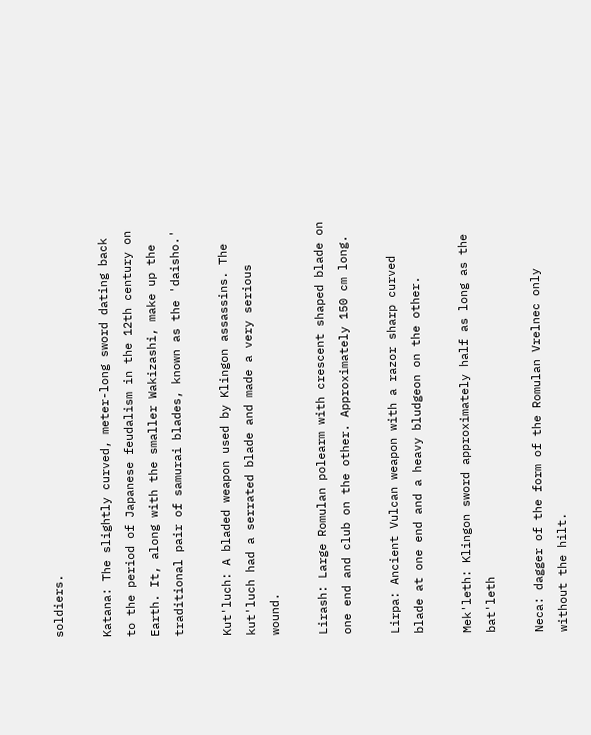soldiers.

Katana: The slightly curved, meter-long sword dating back to the period of Japanese feudalism in the 12th century on Earth. It, along with the smaller Wakizashi, make up the traditional pair of samurai blades, known as the 'daisho.'

Kut'luch: A bladed weapon used by Klingon assassins. The kut'luch had a serrated blade and made a very serious wound.

Lirash: Large Romulan polearm with crescent shaped blade on one end and club on the other. Approximately 150 cm long.

Lirpa: Ancient Vulcan weapon with a razor sharp curved blade at one end and a heavy bludgeon on the other.

Mek'leth: Klingon sword approximately half as long as the bat'leth

Neca: dagger of the form of the Romulan Vrelnec only without the hilt.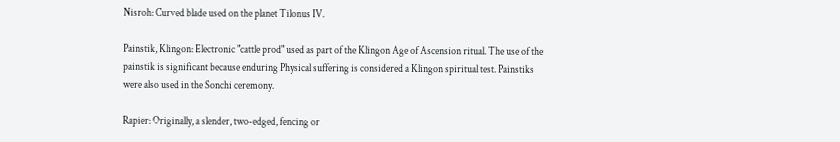Nisroh: Curved blade used on the planet Tilonus IV.

Painstik, Klingon: Electronic "cattle prod" used as part of the Klingon Age of Ascension ritual. The use of the painstik is significant because enduring Physical suffering is considered a Klingon spiritual test. Painstiks were also used in the Sonchi ceremony.

Rapier: Originally, a slender, two-edged, fencing or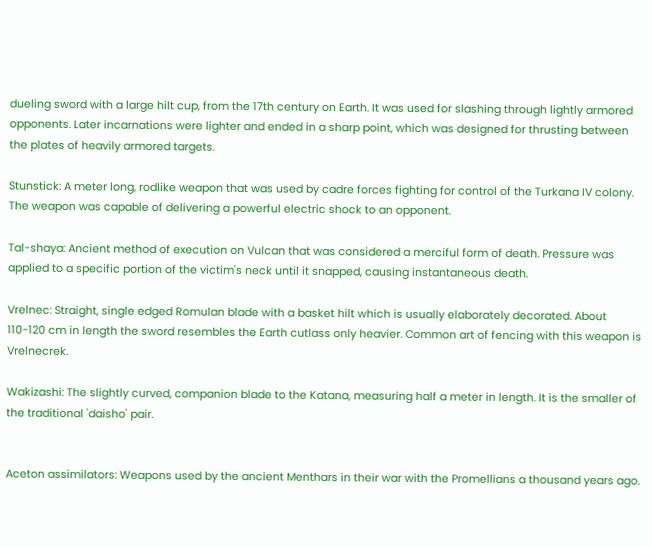dueling sword with a large hilt cup, from the 17th century on Earth. It was used for slashing through lightly armored opponents. Later incarnations were lighter and ended in a sharp point, which was designed for thrusting between the plates of heavily armored targets.

Stunstick: A meter long, rodlike weapon that was used by cadre forces fighting for control of the Turkana IV colony. The weapon was capable of delivering a powerful electric shock to an opponent.

Tal-shaya: Ancient method of execution on Vulcan that was considered a merciful form of death. Pressure was applied to a specific portion of the victim's neck until it snapped, causing instantaneous death.

Vrelnec: Straight, single edged Romulan blade with a basket hilt which is usually elaborately decorated. About 110-120 cm in length the sword resembles the Earth cutlass only heavier. Common art of fencing with this weapon is Vrelnecrek.

Wakizashi: The slightly curved, companion blade to the Katana, measuring half a meter in length. It is the smaller of the traditional 'daisho' pair.


Aceton assimilators: Weapons used by the ancient Menthars in their war with the Promellians a thousand years ago.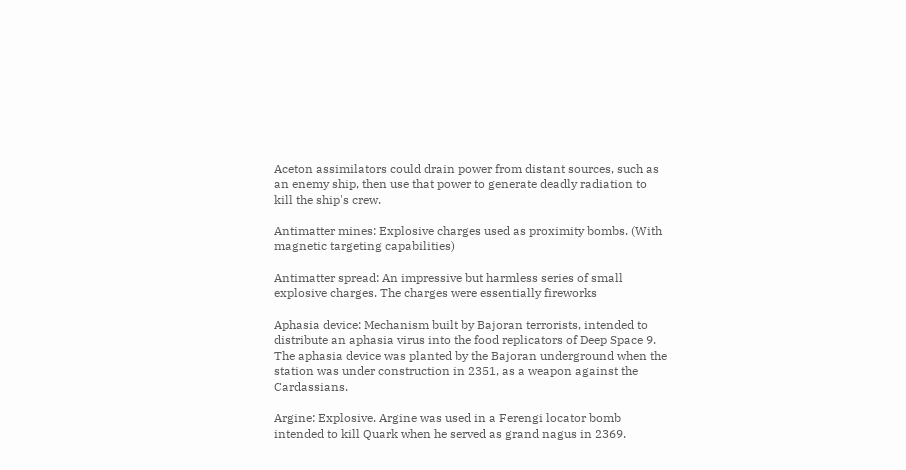Aceton assimilators could drain power from distant sources, such as an enemy ship, then use that power to generate deadly radiation to kill the ship's crew.

Antimatter mines: Explosive charges used as proximity bombs. (With magnetic targeting capabilities)

Antimatter spread: An impressive but harmless series of small explosive charges. The charges were essentially fireworks

Aphasia device: Mechanism built by Bajoran terrorists, intended to distribute an aphasia virus into the food replicators of Deep Space 9. The aphasia device was planted by the Bajoran underground when the station was under construction in 2351, as a weapon against the Cardassians.

Argine: Explosive. Argine was used in a Ferengi locator bomb intended to kill Quark when he served as grand nagus in 2369.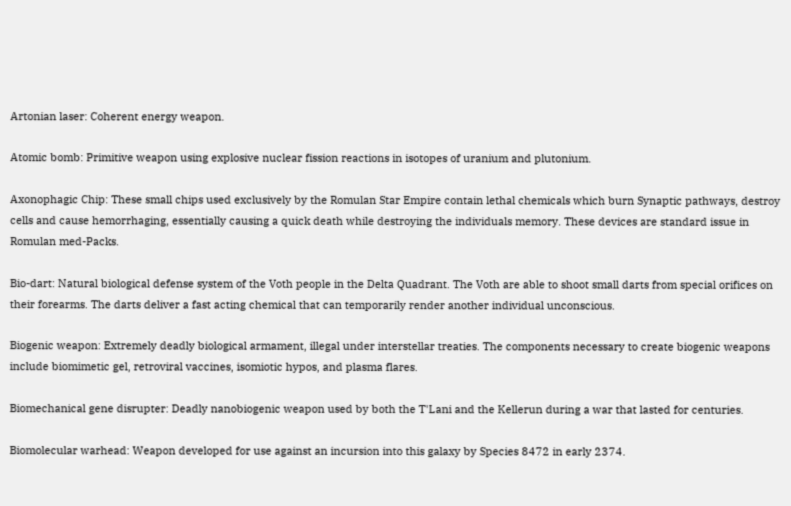Artonian laser: Coherent energy weapon.

Atomic bomb: Primitive weapon using explosive nuclear fission reactions in isotopes of uranium and plutonium.

Axonophagic Chip: These small chips used exclusively by the Romulan Star Empire contain lethal chemicals which burn Synaptic pathways, destroy cells and cause hemorrhaging, essentially causing a quick death while destroying the individuals memory. These devices are standard issue in Romulan med-Packs.

Bio-dart: Natural biological defense system of the Voth people in the Delta Quadrant. The Voth are able to shoot small darts from special orifices on their forearms. The darts deliver a fast acting chemical that can temporarily render another individual unconscious.

Biogenic weapon: Extremely deadly biological armament, illegal under interstellar treaties. The components necessary to create biogenic weapons include biomimetic gel, retroviral vaccines, isomiotic hypos, and plasma flares.

Biomechanical gene disrupter: Deadly nanobiogenic weapon used by both the T'Lani and the Kellerun during a war that lasted for centuries.

Biomolecular warhead: Weapon developed for use against an incursion into this galaxy by Species 8472 in early 2374.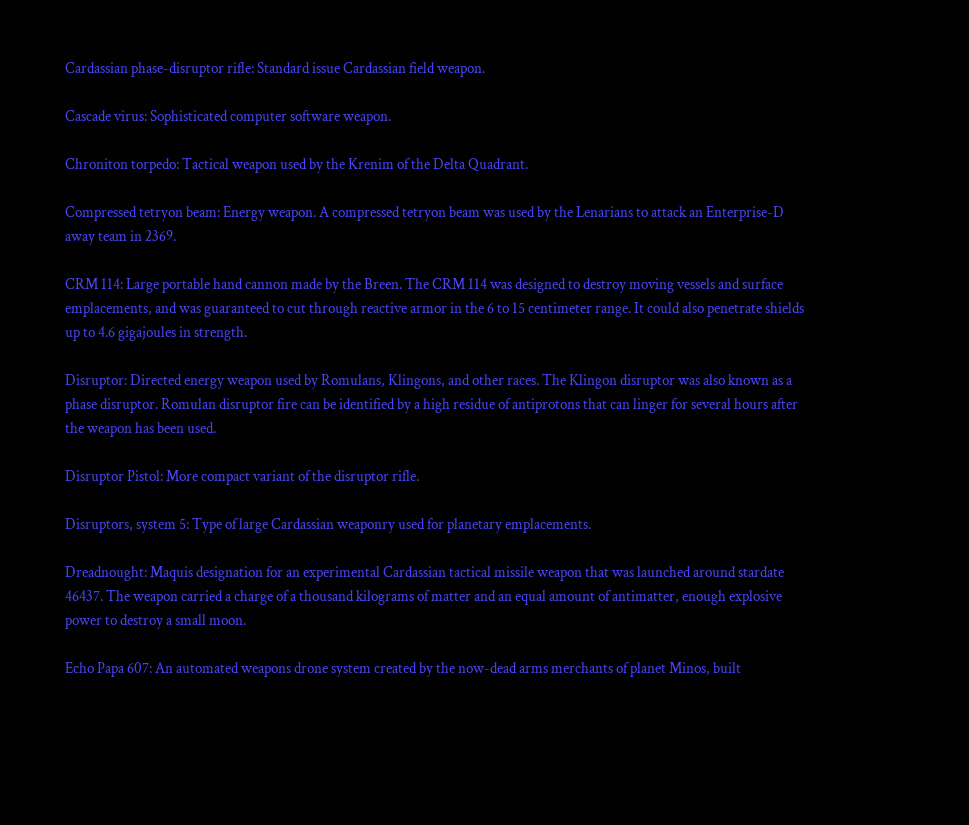Cardassian phase-disruptor rifle: Standard issue Cardassian field weapon.

Cascade virus: Sophisticated computer software weapon.

Chroniton torpedo: Tactical weapon used by the Krenim of the Delta Quadrant.

Compressed tetryon beam: Energy weapon. A compressed tetryon beam was used by the Lenarians to attack an Enterprise-D away team in 2369.

CRM 114: Large portable hand cannon made by the Breen. The CRM 114 was designed to destroy moving vessels and surface emplacements, and was guaranteed to cut through reactive armor in the 6 to 15 centimeter range. It could also penetrate shields up to 4.6 gigajoules in strength.

Disruptor: Directed energy weapon used by Romulans, Klingons, and other races. The Klingon disruptor was also known as a phase disruptor. Romulan disruptor fire can be identified by a high residue of antiprotons that can linger for several hours after the weapon has been used.

Disruptor Pistol: More compact variant of the disruptor rifle.

Disruptors, system 5: Type of large Cardassian weaponry used for planetary emplacements.

Dreadnought: Maquis designation for an experimental Cardassian tactical missile weapon that was launched around stardate 46437. The weapon carried a charge of a thousand kilograms of matter and an equal amount of antimatter, enough explosive power to destroy a small moon.

Echo Papa 607: An automated weapons drone system created by the now-dead arms merchants of planet Minos, built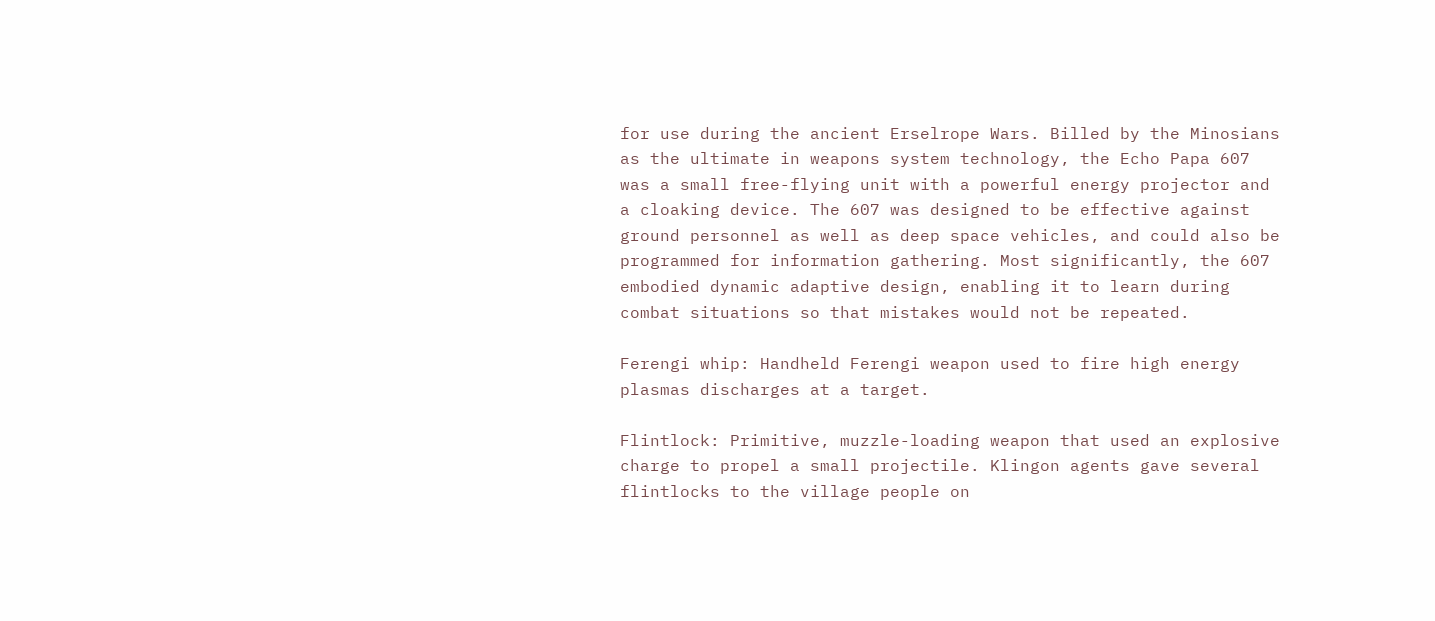for use during the ancient Erselrope Wars. Billed by the Minosians as the ultimate in weapons system technology, the Echo Papa 607 was a small free-flying unit with a powerful energy projector and a cloaking device. The 607 was designed to be effective against ground personnel as well as deep space vehicles, and could also be programmed for information gathering. Most significantly, the 607 embodied dynamic adaptive design, enabling it to learn during combat situations so that mistakes would not be repeated.

Ferengi whip: Handheld Ferengi weapon used to fire high energy plasmas discharges at a target.

Flintlock: Primitive, muzzle-loading weapon that used an explosive charge to propel a small projectile. Klingon agents gave several flintlocks to the village people on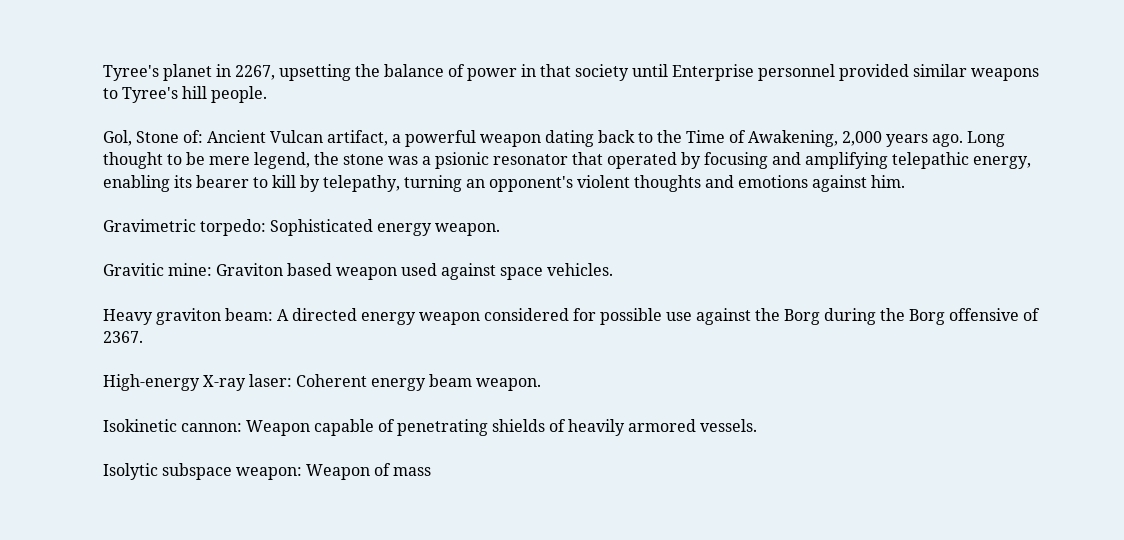Tyree's planet in 2267, upsetting the balance of power in that society until Enterprise personnel provided similar weapons to Tyree's hill people.

Gol, Stone of: Ancient Vulcan artifact, a powerful weapon dating back to the Time of Awakening, 2,000 years ago. Long thought to be mere legend, the stone was a psionic resonator that operated by focusing and amplifying telepathic energy, enabling its bearer to kill by telepathy, turning an opponent's violent thoughts and emotions against him.

Gravimetric torpedo: Sophisticated energy weapon.

Gravitic mine: Graviton based weapon used against space vehicles.

Heavy graviton beam: A directed energy weapon considered for possible use against the Borg during the Borg offensive of 2367.

High-energy X-ray laser: Coherent energy beam weapon.

Isokinetic cannon: Weapon capable of penetrating shields of heavily armored vessels.

Isolytic subspace weapon: Weapon of mass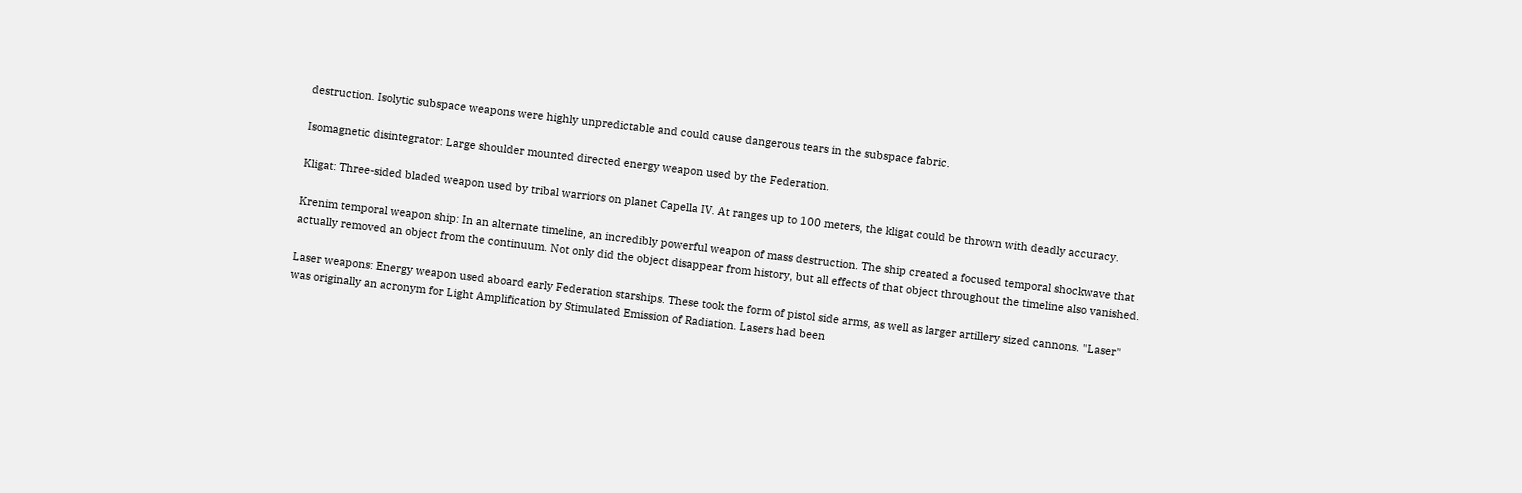destruction. Isolytic subspace weapons were highly unpredictable and could cause dangerous tears in the subspace fabric.

Isomagnetic disintegrator: Large shoulder mounted directed energy weapon used by the Federation.

Kligat: Three-sided bladed weapon used by tribal warriors on planet Capella IV. At ranges up to 100 meters, the kligat could be thrown with deadly accuracy.

Krenim temporal weapon ship: In an alternate timeline, an incredibly powerful weapon of mass destruction. The ship created a focused temporal shockwave that actually removed an object from the continuum. Not only did the object disappear from history, but all effects of that object throughout the timeline also vanished.

Laser weapons: Energy weapon used aboard early Federation starships. These took the form of pistol side arms, as well as larger artillery sized cannons. "Laser" was originally an acronym for Light Amplification by Stimulated Emission of Radiation. Lasers had been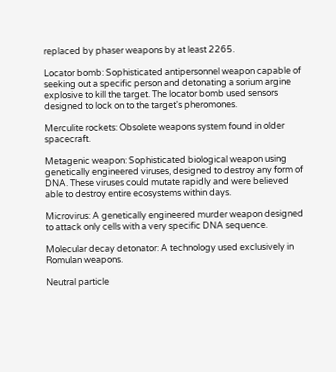replaced by phaser weapons by at least 2265.

Locator bomb: Sophisticated antipersonnel weapon capable of seeking out a specific person and detonating a sorium argine explosive to kill the target. The locator bomb used sensors designed to lock on to the target's pheromones.

Merculite rockets: Obsolete weapons system found in older spacecraft.

Metagenic weapon: Sophisticated biological weapon using genetically engineered viruses, designed to destroy any form of DNA. These viruses could mutate rapidly and were believed able to destroy entire ecosystems within days.

Microvirus: A genetically engineered murder weapon designed to attack only cells with a very specific DNA sequence.

Molecular decay detonator: A technology used exclusively in Romulan weapons.

Neutral particle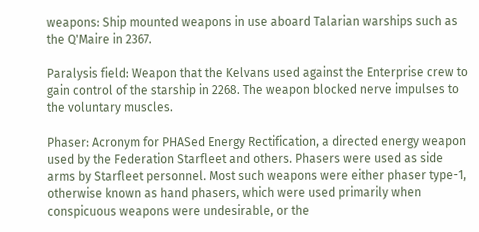weapons: Ship mounted weapons in use aboard Talarian warships such as the Q'Maire in 2367.

Paralysis field: Weapon that the Kelvans used against the Enterprise crew to gain control of the starship in 2268. The weapon blocked nerve impulses to the voluntary muscles.

Phaser: Acronym for PHASed Energy Rectification, a directed energy weapon used by the Federation Starfleet and others. Phasers were used as side arms by Starfleet personnel. Most such weapons were either phaser type-1, otherwise known as hand phasers, which were used primarily when conspicuous weapons were undesirable, or the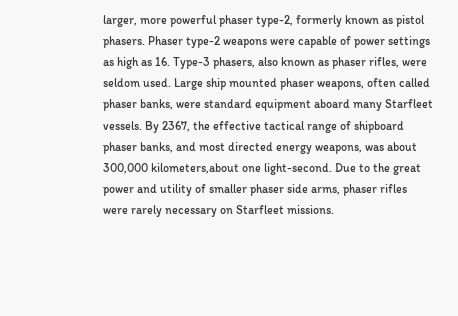larger, more powerful phaser type-2, formerly known as pistol phasers. Phaser type-2 weapons were capable of power settings as high as 16. Type-3 phasers, also known as phaser rifles, were seldom used. Large ship mounted phaser weapons, often called phaser banks, were standard equipment aboard many Starfleet vessels. By 2367, the effective tactical range of shipboard phaser banks, and most directed energy weapons, was about 300,000 kilometers,about one light-second. Due to the great power and utility of smaller phaser side arms, phaser rifles were rarely necessary on Starfleet missions.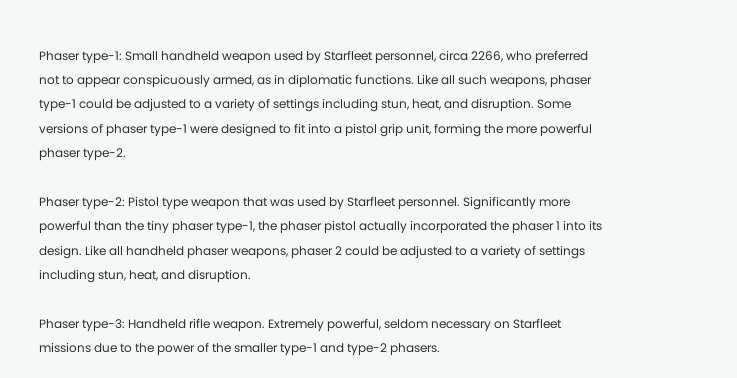Phaser type-1: Small handheld weapon used by Starfleet personnel, circa 2266, who preferred not to appear conspicuously armed, as in diplomatic functions. Like all such weapons, phaser type-1 could be adjusted to a variety of settings including stun, heat, and disruption. Some versions of phaser type-1 were designed to fit into a pistol grip unit, forming the more powerful phaser type-2.

Phaser type-2: Pistol type weapon that was used by Starfleet personnel. Significantly more powerful than the tiny phaser type-1, the phaser pistol actually incorporated the phaser 1 into its design. Like all handheld phaser weapons, phaser 2 could be adjusted to a variety of settings including stun, heat, and disruption.

Phaser type-3: Handheld rifle weapon. Extremely powerful, seldom necessary on Starfleet missions due to the power of the smaller type-1 and type-2 phasers.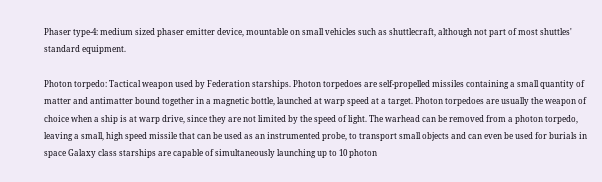Phaser type-4: medium sized phaser emitter device, mountable on small vehicles such as shuttlecraft, although not part of most shuttles' standard equipment.

Photon torpedo: Tactical weapon used by Federation starships. Photon torpedoes are self-propelled missiles containing a small quantity of matter and antimatter bound together in a magnetic bottle, launched at warp speed at a target. Photon torpedoes are usually the weapon of choice when a ship is at warp drive, since they are not limited by the speed of light. The warhead can be removed from a photon torpedo, leaving a small, high speed missile that can be used as an instrumented probe, to transport small objects and can even be used for burials in space Galaxy class starships are capable of simultaneously launching up to 10 photon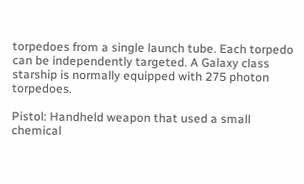torpedoes from a single launch tube. Each torpedo can be independently targeted. A Galaxy class starship is normally equipped with 275 photon torpedoes.

Pistol: Handheld weapon that used a small chemical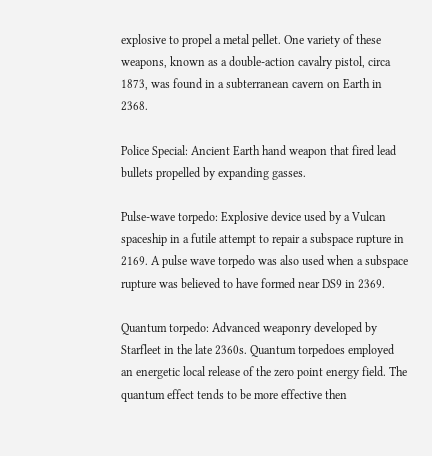explosive to propel a metal pellet. One variety of these weapons, known as a double-action cavalry pistol, circa 1873, was found in a subterranean cavern on Earth in 2368.

Police Special: Ancient Earth hand weapon that fired lead bullets propelled by expanding gasses.

Pulse-wave torpedo: Explosive device used by a Vulcan spaceship in a futile attempt to repair a subspace rupture in 2169. A pulse wave torpedo was also used when a subspace rupture was believed to have formed near DS9 in 2369.

Quantum torpedo: Advanced weaponry developed by Starfleet in the late 2360s. Quantum torpedoes employed an energetic local release of the zero point energy field. The quantum effect tends to be more effective then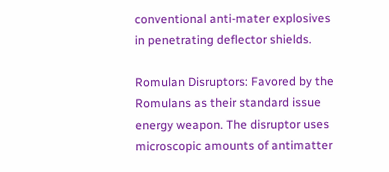conventional anti-mater explosives in penetrating deflector shields.

Romulan Disruptors: Favored by the Romulans as their standard issue energy weapon. The disruptor uses microscopic amounts of antimatter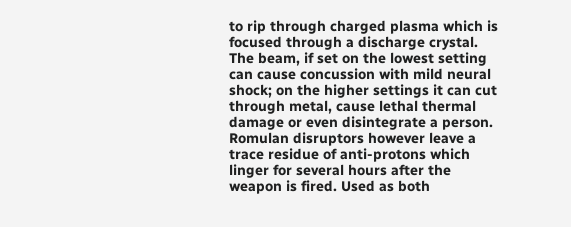to rip through charged plasma which is focused through a discharge crystal. The beam, if set on the lowest setting can cause concussion with mild neural shock; on the higher settings it can cut through metal, cause lethal thermal damage or even disintegrate a person. Romulan disruptors however leave a trace residue of anti-protons which linger for several hours after the weapon is fired. Used as both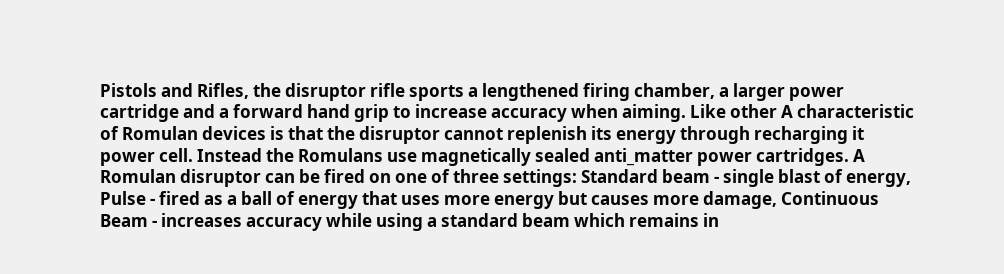Pistols and Rifles, the disruptor rifle sports a lengthened firing chamber, a larger power cartridge and a forward hand grip to increase accuracy when aiming. Like other A characteristic of Romulan devices is that the disruptor cannot replenish its energy through recharging it power cell. Instead the Romulans use magnetically sealed anti_matter power cartridges. A Romulan disruptor can be fired on one of three settings: Standard beam - single blast of energy, Pulse - fired as a ball of energy that uses more energy but causes more damage, Continuous Beam - increases accuracy while using a standard beam which remains in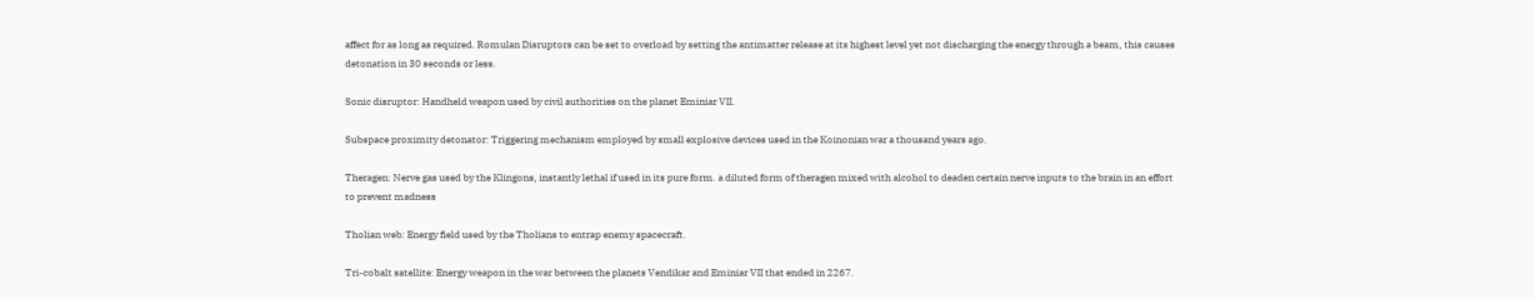affect for as long as required. Romulan Disruptors can be set to overload by setting the antimatter release at its highest level yet not discharging the energy through a beam, this causes detonation in 30 seconds or less.

Sonic disruptor: Handheld weapon used by civil authorities on the planet Eminiar VII.

Subspace proximity detonator: Triggering mechanism employed by small explosive devices used in the Koinonian war a thousand years ago.

Theragen: Nerve gas used by the Klingons, instantly lethal if used in its pure form. a diluted form of theragen mixed with alcohol to deaden certain nerve inputs to the brain in an effort to prevent madness

Tholian web: Energy field used by the Tholians to entrap enemy spacecraft.

Tri-cobalt satellite: Energy weapon in the war between the planets Vendikar and Eminiar VII that ended in 2267.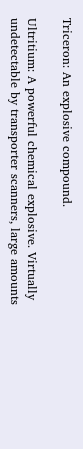Triceron: An explosive compound.

Ultritium: A powerful chemical explosive. Virtually undetectable by transporter scanners, large amounts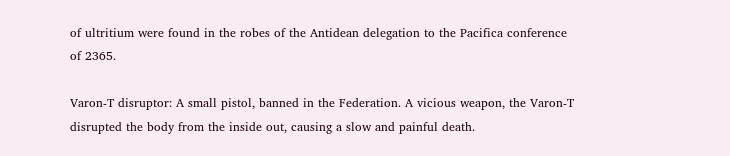of ultritium were found in the robes of the Antidean delegation to the Pacifica conference of 2365.

Varon-T disruptor: A small pistol, banned in the Federation. A vicious weapon, the Varon-T disrupted the body from the inside out, causing a slow and painful death.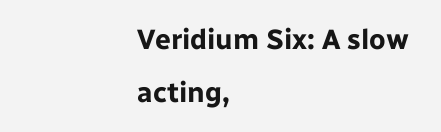Veridium Six: A slow acting,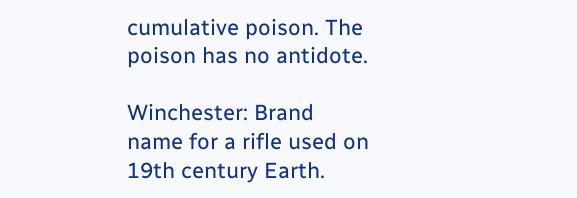cumulative poison. The poison has no antidote.

Winchester: Brand name for a rifle used on 19th century Earth.